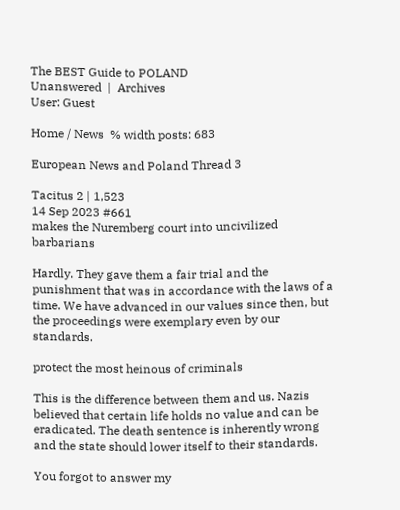The BEST Guide to POLAND
Unanswered  |  Archives
User: Guest

Home / News  % width posts: 683

European News and Poland Thread 3

Tacitus 2 | 1,523
14 Sep 2023 #661
makes the Nuremberg court into uncivilized barbarians

Hardly. They gave them a fair trial and the punishment that was in accordance with the laws of a time. We have advanced in our values since then, but the proceedings were exemplary even by our standards.

protect the most heinous of criminals

This is the difference between them and us. Nazis believed that certain life holds no value and can be eradicated. The death sentence is inherently wrong and the state should lower itself to their standards.

You forgot to answer my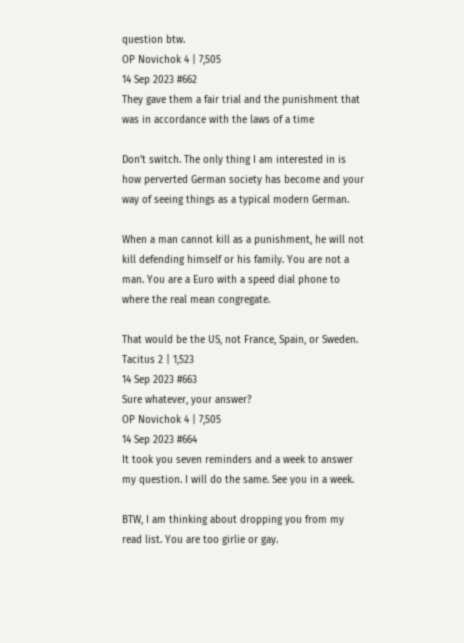question btw.
OP Novichok 4 | 7,505
14 Sep 2023 #662
They gave them a fair trial and the punishment that was in accordance with the laws of a time

Don't switch. The only thing I am interested in is how perverted German society has become and your way of seeing things as a typical modern German.

When a man cannot kill as a punishment, he will not kill defending himself or his family. You are not a man. You are a Euro with a speed dial phone to where the real mean congregate.

That would be the US, not France, Spain, or Sweden.
Tacitus 2 | 1,523
14 Sep 2023 #663
Sure whatever, your answer?
OP Novichok 4 | 7,505
14 Sep 2023 #664
It took you seven reminders and a week to answer my question. I will do the same. See you in a week.

BTW, I am thinking about dropping you from my read list. You are too girlie or gay.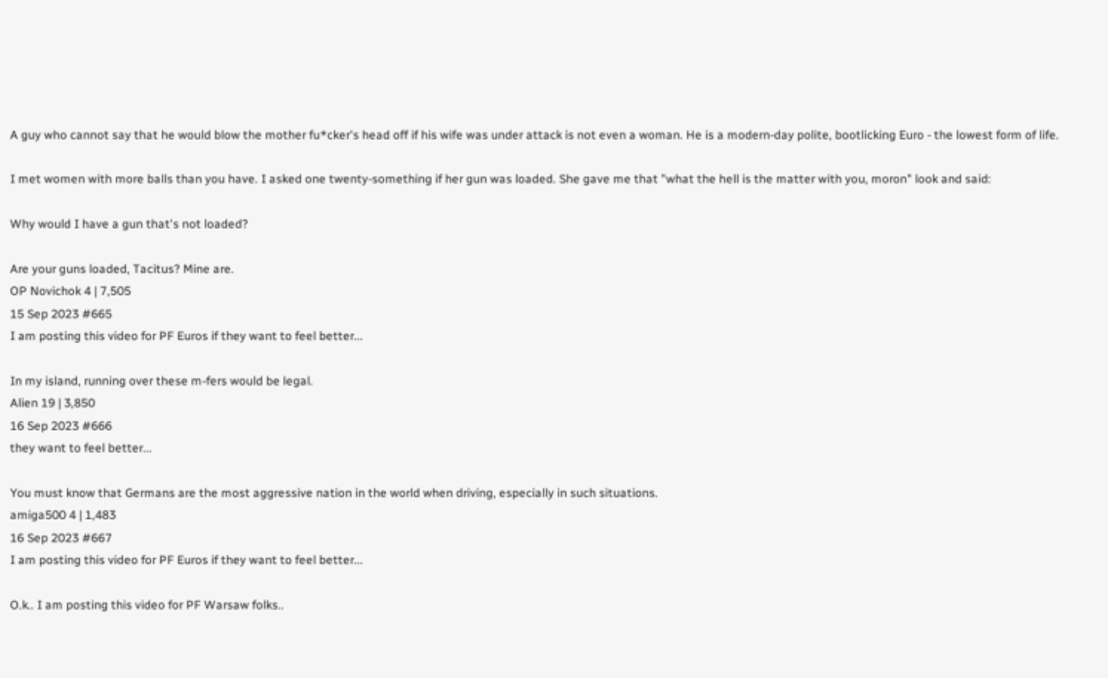A guy who cannot say that he would blow the mother fu*cker's head off if his wife was under attack is not even a woman. He is a modern-day polite, bootlicking Euro - the lowest form of life.

I met women with more balls than you have. I asked one twenty-something if her gun was loaded. She gave me that "what the hell is the matter with you, moron" look and said:

Why would I have a gun that's not loaded?

Are your guns loaded, Tacitus? Mine are.
OP Novichok 4 | 7,505
15 Sep 2023 #665
I am posting this video for PF Euros if they want to feel better...

In my island, running over these m-fers would be legal.
Alien 19 | 3,850
16 Sep 2023 #666
they want to feel better...

You must know that Germans are the most aggressive nation in the world when driving, especially in such situations.
amiga500 4 | 1,483
16 Sep 2023 #667
I am posting this video for PF Euros if they want to feel better...

O.k.. I am posting this video for PF Warsaw folks..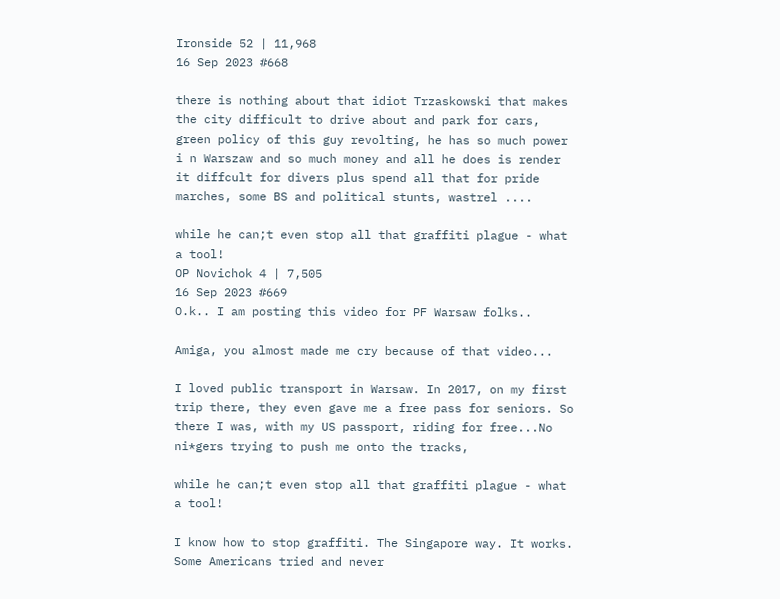Ironside 52 | 11,968
16 Sep 2023 #668

there is nothing about that idiot Trzaskowski that makes the city difficult to drive about and park for cars, green policy of this guy revolting, he has so much power i n Warszaw and so much money and all he does is render it diffcult for divers plus spend all that for pride marches, some BS and political stunts, wastrel ....

while he can;t even stop all that graffiti plague - what a tool!
OP Novichok 4 | 7,505
16 Sep 2023 #669
O.k.. I am posting this video for PF Warsaw folks..

Amiga, you almost made me cry because of that video...

I loved public transport in Warsaw. In 2017, on my first trip there, they even gave me a free pass for seniors. So there I was, with my US passport, riding for free...No ni*gers trying to push me onto the tracks,

while he can;t even stop all that graffiti plague - what a tool!

I know how to stop graffiti. The Singapore way. It works. Some Americans tried and never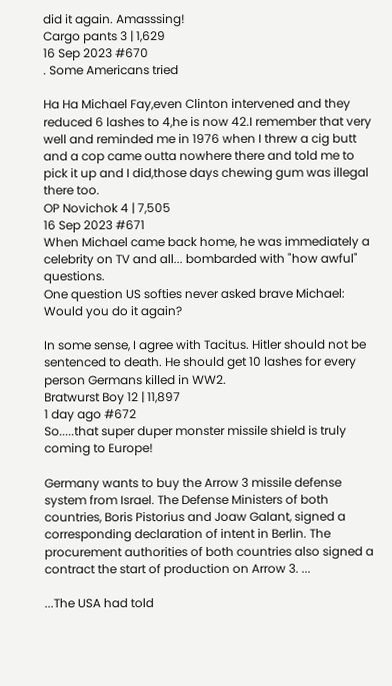did it again. Amasssing!
Cargo pants 3 | 1,629
16 Sep 2023 #670
. Some Americans tried

Ha Ha Michael Fay,even Clinton intervened and they reduced 6 lashes to 4,he is now 42.I remember that very well and reminded me in 1976 when I threw a cig butt and a cop came outta nowhere there and told me to pick it up and I did,those days chewing gum was illegal there too.
OP Novichok 4 | 7,505
16 Sep 2023 #671
When Michael came back home, he was immediately a celebrity on TV and all... bombarded with "how awful" questions.
One question US softies never asked brave Michael: Would you do it again?

In some sense, I agree with Tacitus. Hitler should not be sentenced to death. He should get 10 lashes for every person Germans killed in WW2.
Bratwurst Boy 12 | 11,897
1 day ago #672
So.....that super duper monster missile shield is truly coming to Europe!

Germany wants to buy the Arrow 3 missile defense system from Israel. The Defense Ministers of both countries, Boris Pistorius and Joaw Galant, signed a corresponding declaration of intent in Berlin. The procurement authorities of both countries also signed a contract the start of production on Arrow 3. ...

...The USA had told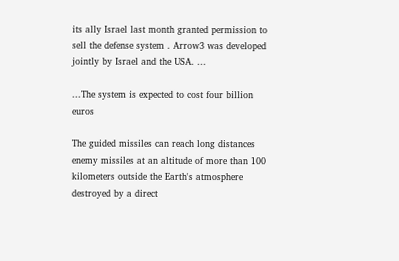its ally Israel last month granted permission to sell the defense system . Arrow3 was developed jointly by Israel and the USA. ...

...The system is expected to cost four billion euros

The guided missiles can reach long distances enemy missiles at an altitude of more than 100 kilometers outside the Earth's atmosphere destroyed by a direct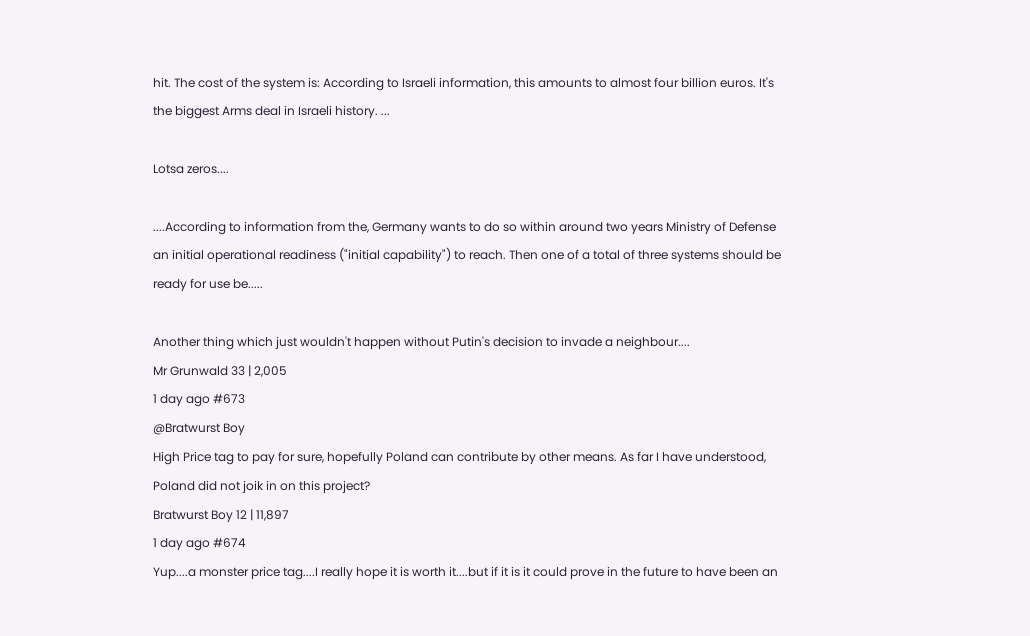hit. The cost of the system is: According to Israeli information, this amounts to almost four billion euros. It's the biggest Arms deal in Israeli history. ...

Lotsa zeros....

....According to information from the, Germany wants to do so within around two years Ministry of Defense an initial operational readiness ("initial capability") to reach. Then one of a total of three systems should be ready for use be.....

Another thing which just wouldn't happen without Putin's decision to invade a neighbour....
Mr Grunwald 33 | 2,005
1 day ago #673
@Bratwurst Boy
High Price tag to pay for sure, hopefully Poland can contribute by other means. As far I have understood, Poland did not joik in on this project?
Bratwurst Boy 12 | 11,897
1 day ago #674
Yup....a monster price tag....I really hope it is worth it....but if it is it could prove in the future to have been an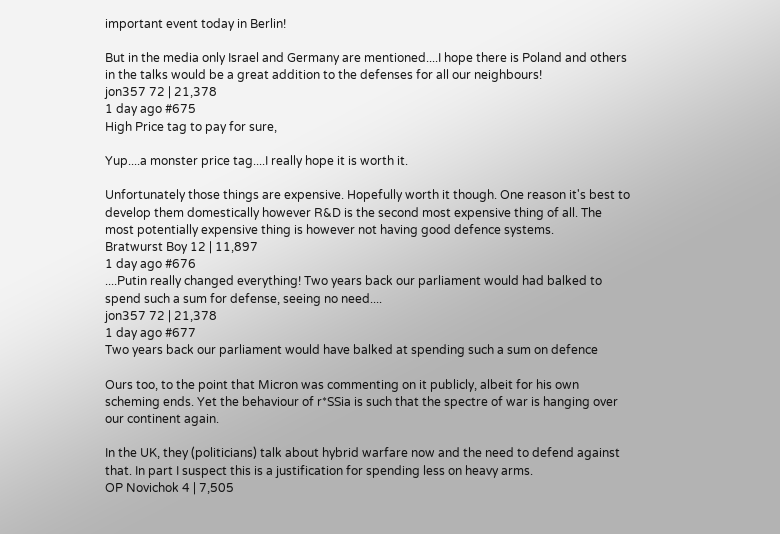important event today in Berlin!

But in the media only Israel and Germany are mentioned....I hope there is Poland and others in the talks would be a great addition to the defenses for all our neighbours!
jon357 72 | 21,378
1 day ago #675
High Price tag to pay for sure,

Yup....a monster price tag....I really hope it is worth it.

Unfortunately those things are expensive. Hopefully worth it though. One reason it's best to develop them domestically however R&D is the second most expensive thing of all. The most potentially expensive thing is however not having good defence systems.
Bratwurst Boy 12 | 11,897
1 day ago #676
....Putin really changed everything! Two years back our parliament would had balked to spend such a sum for defense, seeing no need....
jon357 72 | 21,378
1 day ago #677
Two years back our parliament would have balked at spending such a sum on defence

Ours too, to the point that Micron was commenting on it publicly, albeit for his own scheming ends. Yet the behaviour of r*SSia is such that the spectre of war is hanging over our continent again.

In the UK, they (politicians) talk about hybrid warfare now and the need to defend against that. In part I suspect this is a justification for spending less on heavy arms.
OP Novichok 4 | 7,505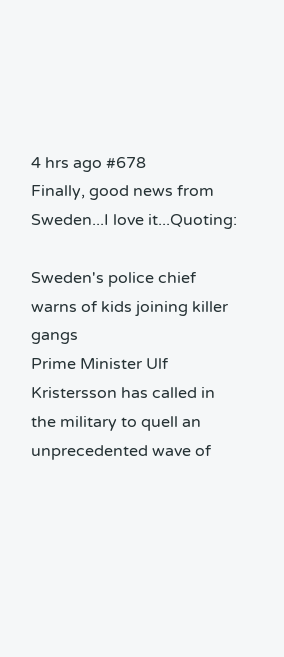4 hrs ago #678
Finally, good news from Sweden...I love it...Quoting:

Sweden's police chief warns of kids joining killer gangs
Prime Minister Ulf Kristersson has called in the military to quell an unprecedented wave of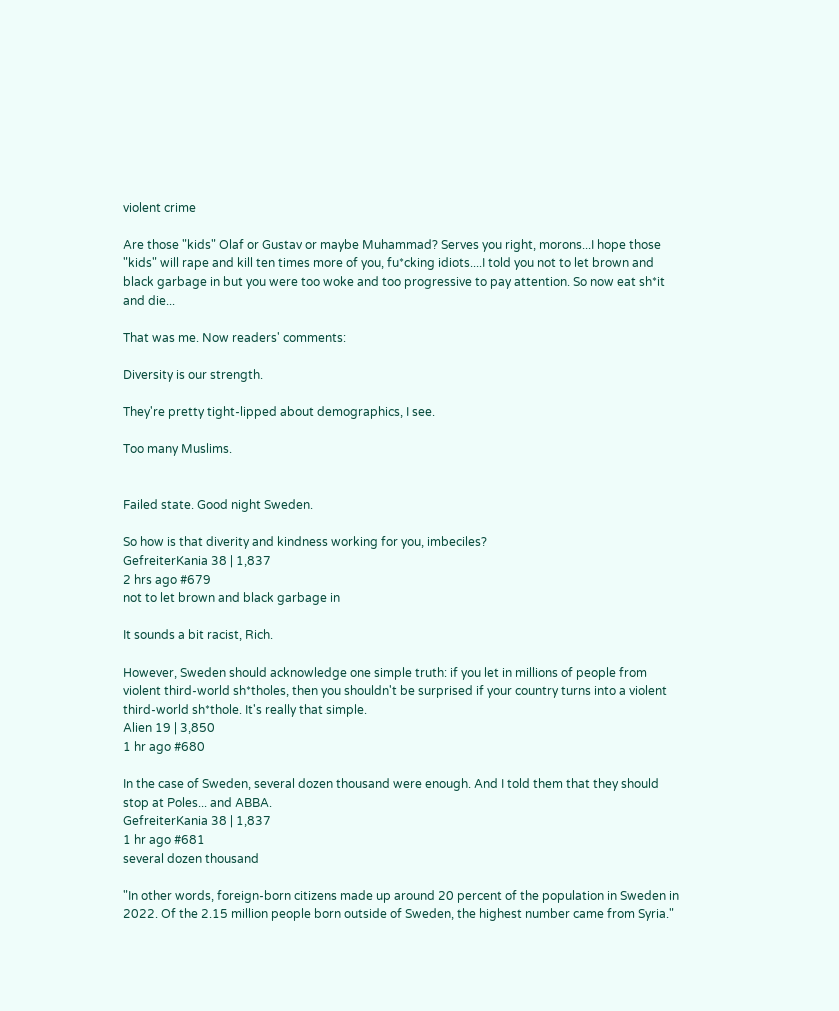violent crime

Are those "kids" Olaf or Gustav or maybe Muhammad? Serves you right, morons...I hope those "kids" will rape and kill ten times more of you, fu*cking idiots....I told you not to let brown and black garbage in but you were too woke and too progressive to pay attention. So now eat sh*it and die...

That was me. Now readers' comments:

Diversity is our strength.

They're pretty tight-lipped about demographics, I see.

Too many Muslims.


Failed state. Good night Sweden.

So how is that diverity and kindness working for you, imbeciles?
GefreiterKania 38 | 1,837
2 hrs ago #679
not to let brown and black garbage in

It sounds a bit racist, Rich.

However, Sweden should acknowledge one simple truth: if you let in millions of people from violent third-world sh*tholes, then you shouldn't be surprised if your country turns into a violent third-world sh*thole. It's really that simple.
Alien 19 | 3,850
1 hr ago #680

In the case of Sweden, several dozen thousand were enough. And I told them that they should stop at Poles... and ABBA.
GefreiterKania 38 | 1,837
1 hr ago #681
several dozen thousand

"In other words, foreign-born citizens made up around 20 percent of the population in Sweden in 2022. Of the 2.15 million people born outside of Sweden, the highest number came from Syria."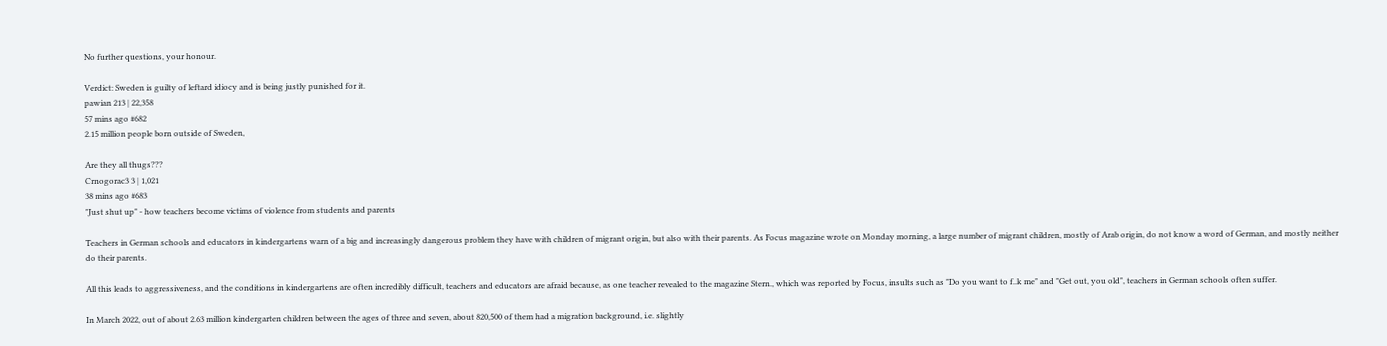No further questions, your honour.

Verdict: Sweden is guilty of leftard idiocy and is being justly punished for it.
pawian 213 | 22,358
57 mins ago #682
2.15 million people born outside of Sweden,

Are they all thugs???
Crnogorac3 3 | 1,021
38 mins ago #683
"Just shut up" - how teachers become victims of violence from students and parents

Teachers in German schools and educators in kindergartens warn of a big and increasingly dangerous problem they have with children of migrant origin, but also with their parents. As Focus magazine wrote on Monday morning, a large number of migrant children, mostly of Arab origin, do not know a word of German, and mostly neither do their parents.

All this leads to aggressiveness, and the conditions in kindergartens are often incredibly difficult, teachers and educators are afraid because, as one teacher revealed to the magazine Stern., which was reported by Focus, insults such as "Do you want to f..k me" and "Get out, you old", teachers in German schools often suffer.

In March 2022, out of about 2.63 million kindergarten children between the ages of three and seven, about 820,500 of them had a migration background, i.e. slightly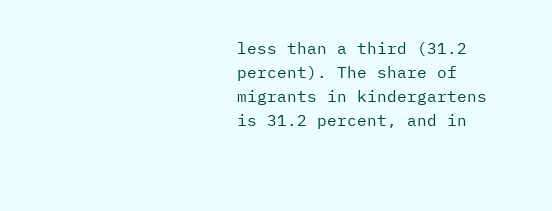less than a third (31.2 percent). The share of migrants in kindergartens is 31.2 percent, and in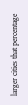larger cities that percentage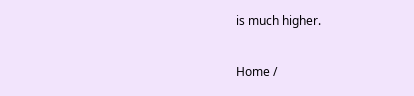is much higher.

Home /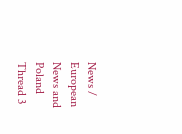News / European News and Poland Thread 3